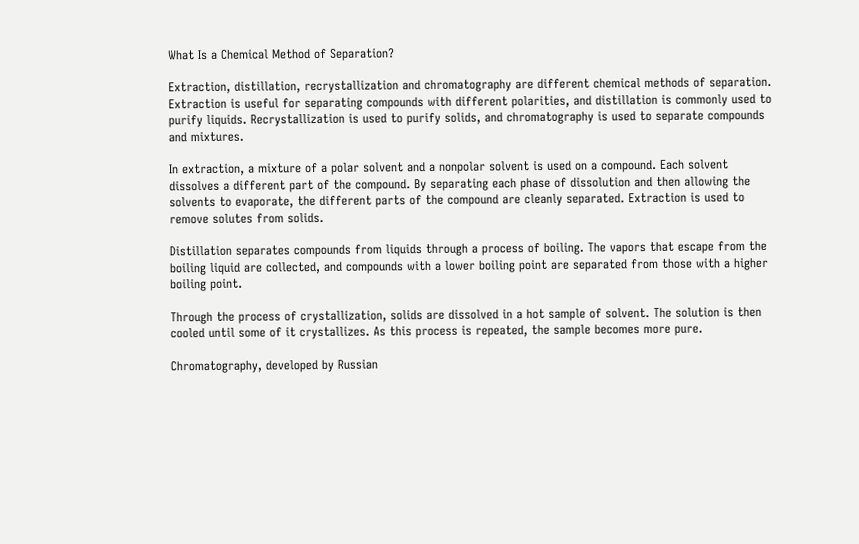What Is a Chemical Method of Separation?

Extraction, distillation, recrystallization and chromatography are different chemical methods of separation. Extraction is useful for separating compounds with different polarities, and distillation is commonly used to purify liquids. Recrystallization is used to purify solids, and chromatography is used to separate compounds and mixtures.

In extraction, a mixture of a polar solvent and a nonpolar solvent is used on a compound. Each solvent dissolves a different part of the compound. By separating each phase of dissolution and then allowing the solvents to evaporate, the different parts of the compound are cleanly separated. Extraction is used to remove solutes from solids.

Distillation separates compounds from liquids through a process of boiling. The vapors that escape from the boiling liquid are collected, and compounds with a lower boiling point are separated from those with a higher boiling point.

Through the process of crystallization, solids are dissolved in a hot sample of solvent. The solution is then cooled until some of it crystallizes. As this process is repeated, the sample becomes more pure.

Chromatography, developed by Russian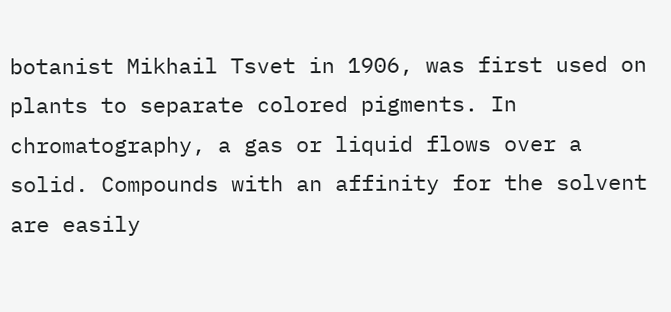botanist Mikhail Tsvet in 1906, was first used on plants to separate colored pigments. In chromatography, a gas or liquid flows over a solid. Compounds with an affinity for the solvent are easily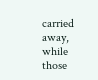carried away, while those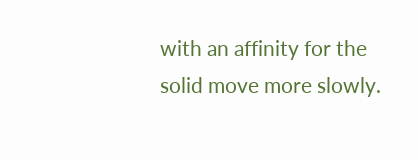with an affinity for the solid move more slowly.